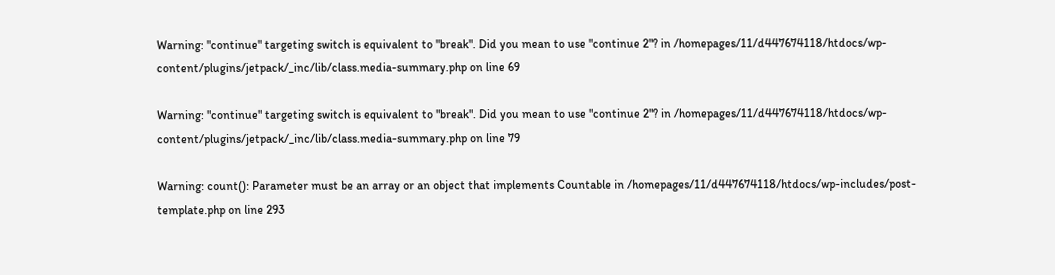Warning: "continue" targeting switch is equivalent to "break". Did you mean to use "continue 2"? in /homepages/11/d447674118/htdocs/wp-content/plugins/jetpack/_inc/lib/class.media-summary.php on line 69

Warning: "continue" targeting switch is equivalent to "break". Did you mean to use "continue 2"? in /homepages/11/d447674118/htdocs/wp-content/plugins/jetpack/_inc/lib/class.media-summary.php on line 79

Warning: count(): Parameter must be an array or an object that implements Countable in /homepages/11/d447674118/htdocs/wp-includes/post-template.php on line 293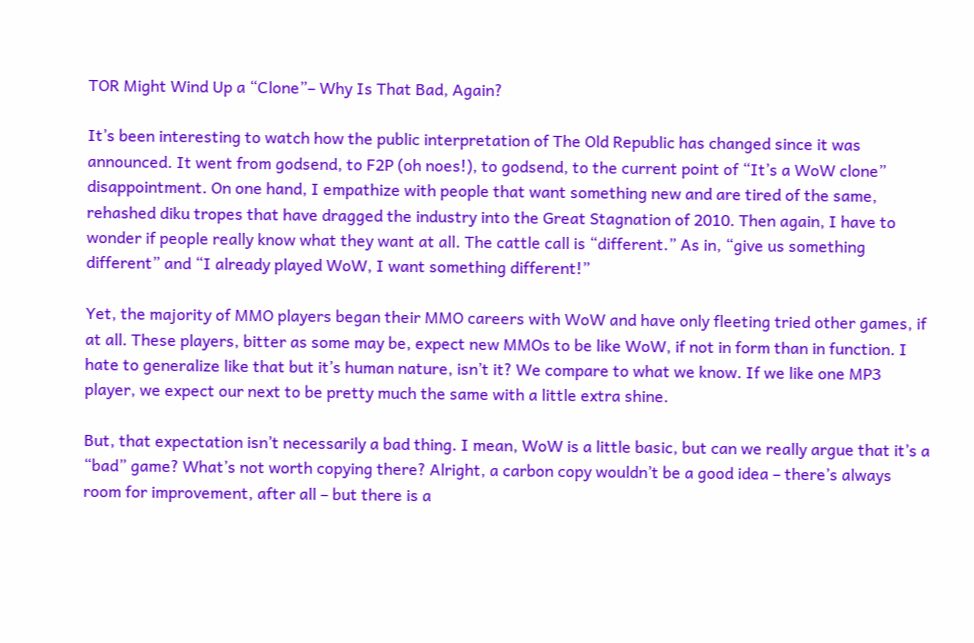TOR Might Wind Up a “Clone”– Why Is That Bad, Again?

It’s been interesting to watch how the public interpretation of The Old Republic has changed since it was announced. It went from godsend, to F2P (oh noes!), to godsend, to the current point of “It’s a WoW clone” disappointment. On one hand, I empathize with people that want something new and are tired of the same, rehashed diku tropes that have dragged the industry into the Great Stagnation of 2010. Then again, I have to wonder if people really know what they want at all. The cattle call is “different.” As in, “give us something different” and “I already played WoW, I want something different!”

Yet, the majority of MMO players began their MMO careers with WoW and have only fleeting tried other games, if at all. These players, bitter as some may be, expect new MMOs to be like WoW, if not in form than in function. I hate to generalize like that but it’s human nature, isn’t it? We compare to what we know. If we like one MP3 player, we expect our next to be pretty much the same with a little extra shine.

But, that expectation isn’t necessarily a bad thing. I mean, WoW is a little basic, but can we really argue that it’s a “bad” game? What’s not worth copying there? Alright, a carbon copy wouldn’t be a good idea – there’s always room for improvement, after all – but there is a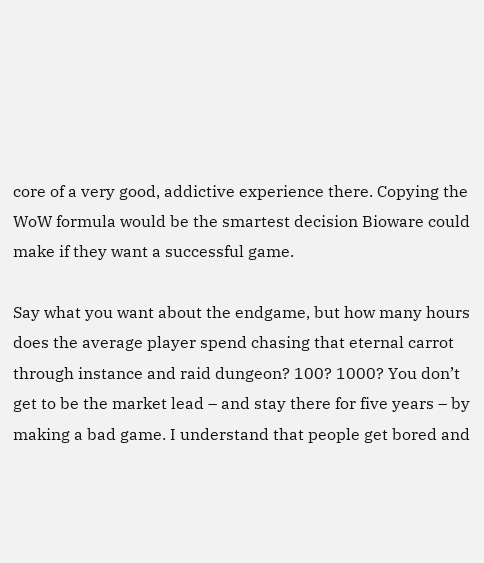core of a very good, addictive experience there. Copying the WoW formula would be the smartest decision Bioware could make if they want a successful game.

Say what you want about the endgame, but how many hours does the average player spend chasing that eternal carrot through instance and raid dungeon? 100? 1000? You don’t get to be the market lead – and stay there for five years – by making a bad game. I understand that people get bored and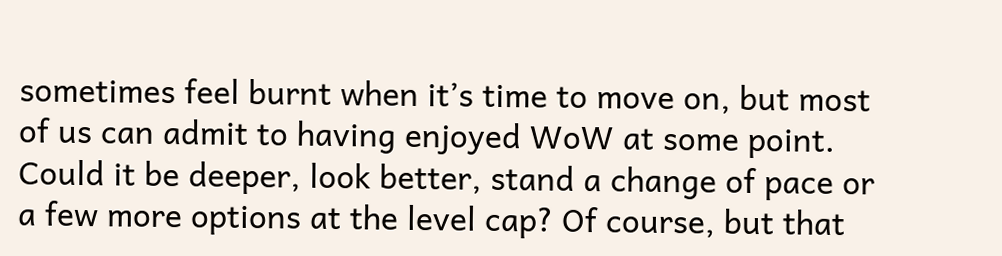sometimes feel burnt when it’s time to move on, but most of us can admit to having enjoyed WoW at some point. Could it be deeper, look better, stand a change of pace or a few more options at the level cap? Of course, but that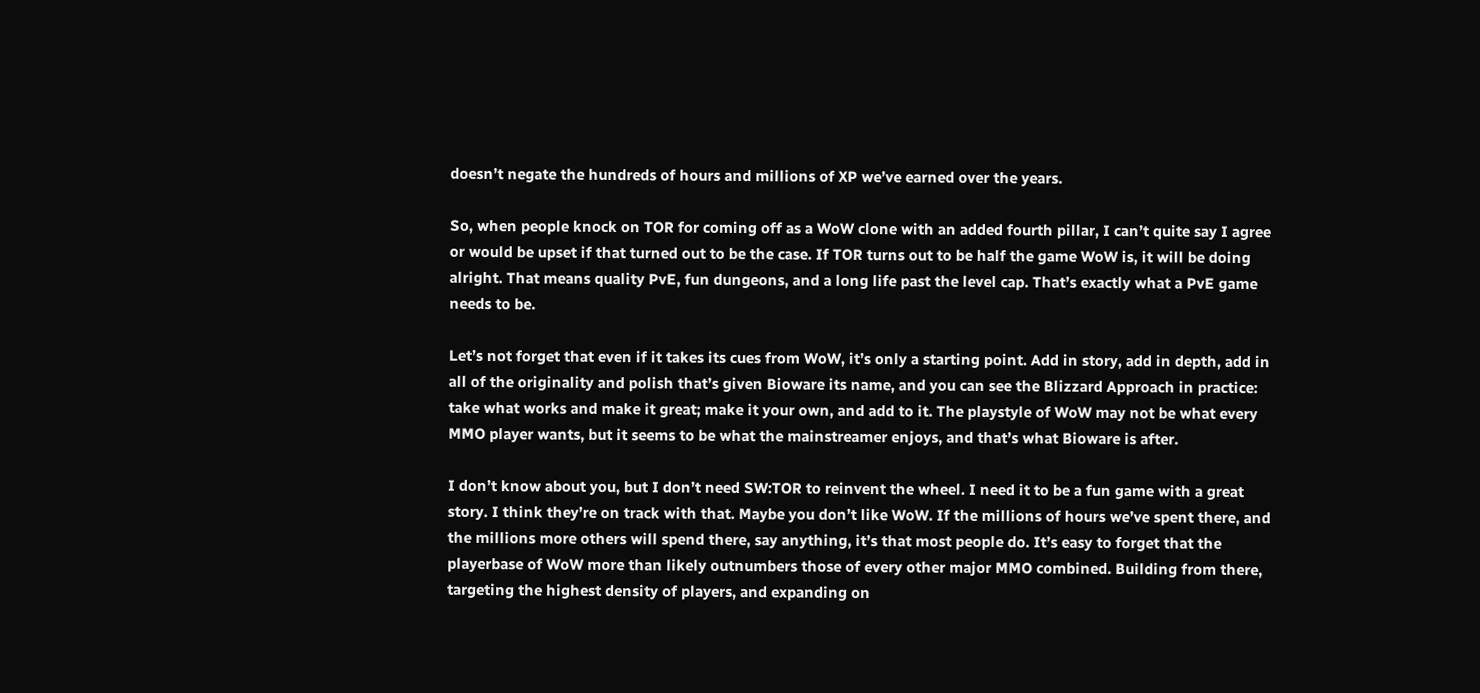doesn’t negate the hundreds of hours and millions of XP we’ve earned over the years.

So, when people knock on TOR for coming off as a WoW clone with an added fourth pillar, I can’t quite say I agree or would be upset if that turned out to be the case. If TOR turns out to be half the game WoW is, it will be doing alright. That means quality PvE, fun dungeons, and a long life past the level cap. That’s exactly what a PvE game needs to be.

Let’s not forget that even if it takes its cues from WoW, it’s only a starting point. Add in story, add in depth, add in all of the originality and polish that’s given Bioware its name, and you can see the Blizzard Approach in practice: take what works and make it great; make it your own, and add to it. The playstyle of WoW may not be what every MMO player wants, but it seems to be what the mainstreamer enjoys, and that’s what Bioware is after.

I don’t know about you, but I don’t need SW:TOR to reinvent the wheel. I need it to be a fun game with a great story. I think they’re on track with that. Maybe you don’t like WoW. If the millions of hours we’ve spent there, and the millions more others will spend there, say anything, it’s that most people do. It’s easy to forget that the playerbase of WoW more than likely outnumbers those of every other major MMO combined. Building from there, targeting the highest density of players, and expanding on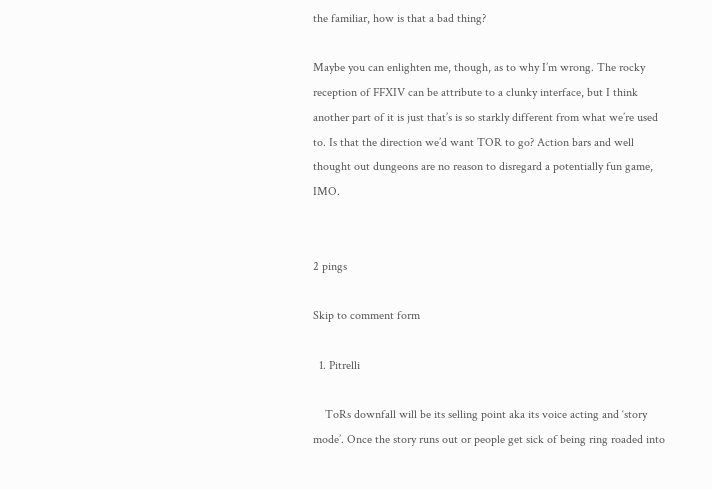the familiar, how is that a bad thing?

Maybe you can enlighten me, though, as to why I’m wrong. The rocky reception of FFXIV can be attribute to a clunky interface, but I think another part of it is just that’s is so starkly different from what we’re used to. Is that the direction we’d want TOR to go? Action bars and well thought out dungeons are no reason to disregard a potentially fun game, IMO.


2 pings

Skip to comment form

  1. Pitrelli

    ToRs downfall will be its selling point aka its voice acting and ‘story mode’. Once the story runs out or people get sick of being ring roaded into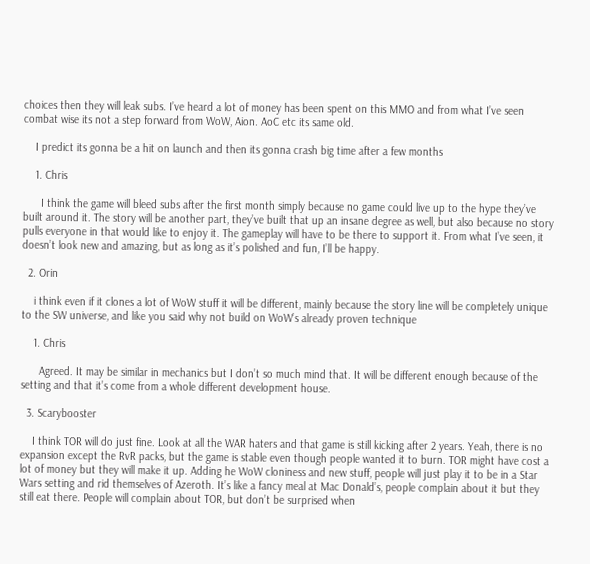choices then they will leak subs. I’ve heard a lot of money has been spent on this MMO and from what I’ve seen combat wise its not a step forward from WoW, Aion. AoC etc its same old.

    I predict its gonna be a hit on launch and then its gonna crash big time after a few months

    1. Chris

      I think the game will bleed subs after the first month simply because no game could live up to the hype they’ve built around it. The story will be another part, they’ve built that up an insane degree as well, but also because no story pulls everyone in that would like to enjoy it. The gameplay will have to be there to support it. From what I’ve seen, it doesn’t look new and amazing, but as long as it’s polished and fun, I’ll be happy.

  2. Orin

    i think even if it clones a lot of WoW stuff it will be different, mainly because the story line will be completely unique to the SW universe, and like you said why not build on WoW’s already proven technique

    1. Chris

      Agreed. It may be similar in mechanics but I don’t so much mind that. It will be different enough because of the setting and that it’s come from a whole different development house.

  3. Scarybooster

    I think TOR will do just fine. Look at all the WAR haters and that game is still kicking after 2 years. Yeah, there is no expansion except the RvR packs, but the game is stable even though people wanted it to burn. TOR might have cost a lot of money but they will make it up. Adding he WoW cloniness and new stuff, people will just play it to be in a Star Wars setting and rid themselves of Azeroth. It’s like a fancy meal at Mac Donald’s, people complain about it but they still eat there. People will complain about TOR, but don’t be surprised when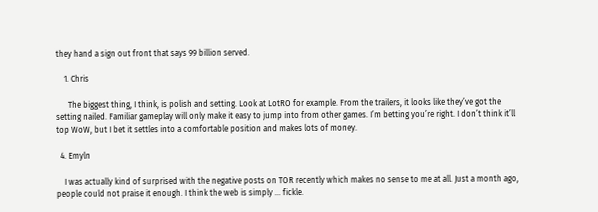they hand a sign out front that says 99 billion served.

    1. Chris

      The biggest thing, I think, is polish and setting. Look at LotRO for example. From the trailers, it looks like they’ve got the setting nailed. Familiar gameplay will only make it easy to jump into from other games. I’m betting you’re right. I don’t think it’ll top WoW, but I bet it settles into a comfortable position and makes lots of money.

  4. Emyln

    I was actually kind of surprised with the negative posts on TOR recently which makes no sense to me at all. Just a month ago, people could not praise it enough. I think the web is simply … fickle.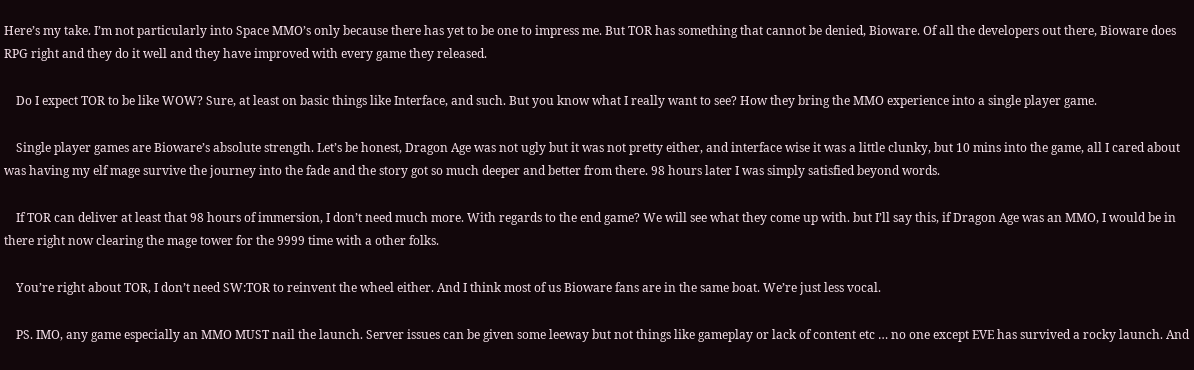Here’s my take. I’m not particularly into Space MMO’s only because there has yet to be one to impress me. But TOR has something that cannot be denied, Bioware. Of all the developers out there, Bioware does RPG right and they do it well and they have improved with every game they released.

    Do I expect TOR to be like WOW? Sure, at least on basic things like Interface, and such. But you know what I really want to see? How they bring the MMO experience into a single player game.

    Single player games are Bioware’s absolute strength. Let’s be honest, Dragon Age was not ugly but it was not pretty either, and interface wise it was a little clunky, but 10 mins into the game, all I cared about was having my elf mage survive the journey into the fade and the story got so much deeper and better from there. 98 hours later I was simply satisfied beyond words.

    If TOR can deliver at least that 98 hours of immersion, I don’t need much more. With regards to the end game? We will see what they come up with. but I’ll say this, if Dragon Age was an MMO, I would be in there right now clearing the mage tower for the 9999 time with a other folks.

    You’re right about TOR, I don’t need SW:TOR to reinvent the wheel either. And I think most of us Bioware fans are in the same boat. We’re just less vocal.

    PS. IMO, any game especially an MMO MUST nail the launch. Server issues can be given some leeway but not things like gameplay or lack of content etc … no one except EVE has survived a rocky launch. And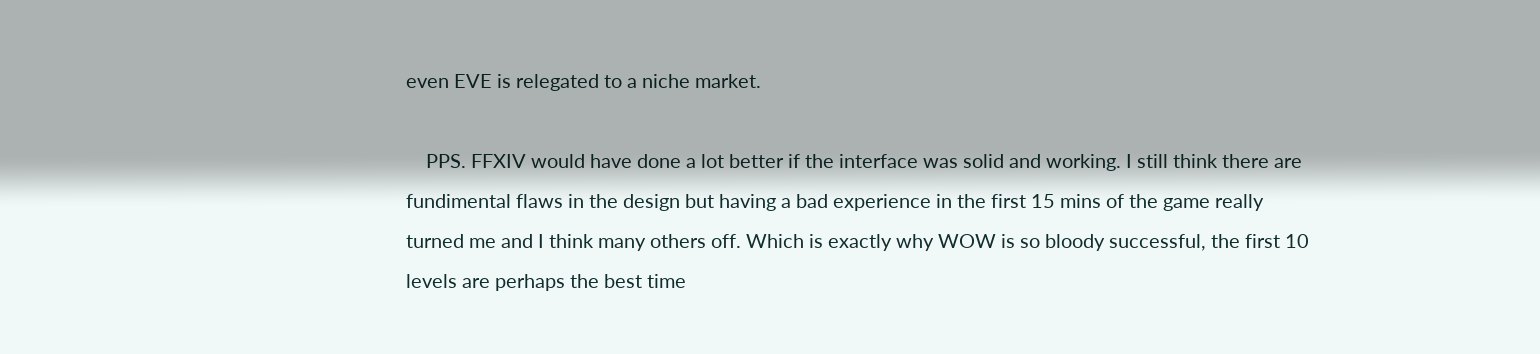even EVE is relegated to a niche market.

    PPS. FFXIV would have done a lot better if the interface was solid and working. I still think there are fundimental flaws in the design but having a bad experience in the first 15 mins of the game really turned me and I think many others off. Which is exactly why WOW is so bloody successful, the first 10 levels are perhaps the best time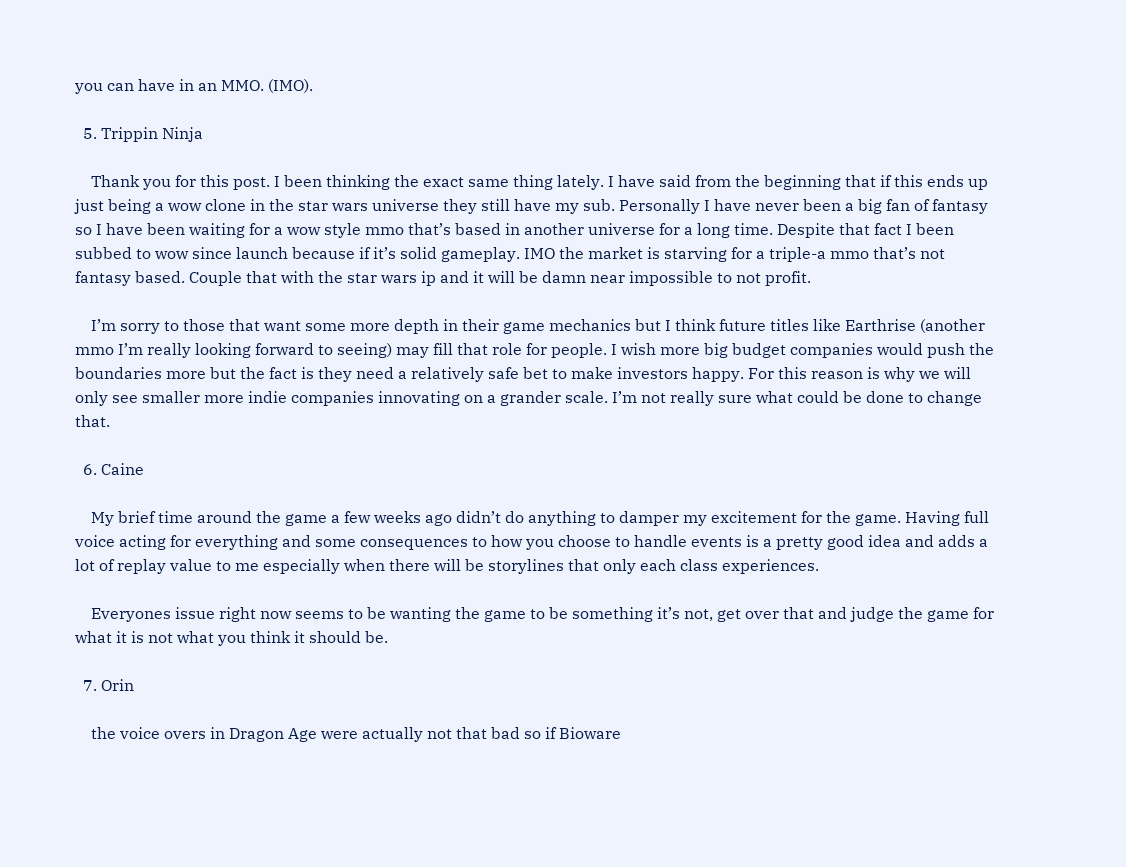you can have in an MMO. (IMO).

  5. Trippin Ninja

    Thank you for this post. I been thinking the exact same thing lately. I have said from the beginning that if this ends up just being a wow clone in the star wars universe they still have my sub. Personally I have never been a big fan of fantasy so I have been waiting for a wow style mmo that’s based in another universe for a long time. Despite that fact I been subbed to wow since launch because if it’s solid gameplay. IMO the market is starving for a triple-a mmo that’s not fantasy based. Couple that with the star wars ip and it will be damn near impossible to not profit.

    I’m sorry to those that want some more depth in their game mechanics but I think future titles like Earthrise (another mmo I’m really looking forward to seeing) may fill that role for people. I wish more big budget companies would push the boundaries more but the fact is they need a relatively safe bet to make investors happy. For this reason is why we will only see smaller more indie companies innovating on a grander scale. I’m not really sure what could be done to change that.

  6. Caine

    My brief time around the game a few weeks ago didn’t do anything to damper my excitement for the game. Having full voice acting for everything and some consequences to how you choose to handle events is a pretty good idea and adds a lot of replay value to me especially when there will be storylines that only each class experiences.

    Everyones issue right now seems to be wanting the game to be something it’s not, get over that and judge the game for what it is not what you think it should be.

  7. Orin

    the voice overs in Dragon Age were actually not that bad so if Bioware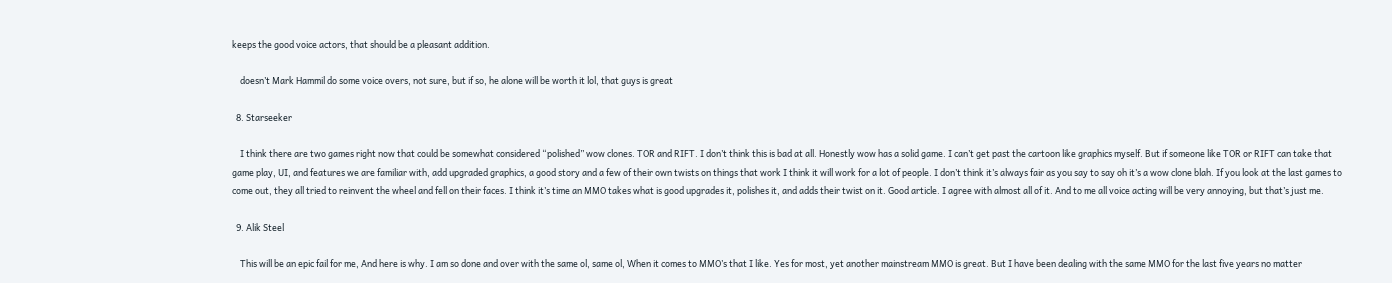keeps the good voice actors, that should be a pleasant addition.

    doesn’t Mark Hammil do some voice overs, not sure, but if so, he alone will be worth it lol, that guys is great

  8. Starseeker

    I think there are two games right now that could be somewhat considered “polished” wow clones. TOR and RIFT. I don’t think this is bad at all. Honestly wow has a solid game. I can’t get past the cartoon like graphics myself. But if someone like TOR or RIFT can take that game play, UI, and features we are familiar with, add upgraded graphics, a good story and a few of their own twists on things that work I think it will work for a lot of people. I don’t think it’s always fair as you say to say oh it’s a wow clone blah. If you look at the last games to come out, they all tried to reinvent the wheel and fell on their faces. I think it’s time an MMO takes what is good upgrades it, polishes it, and adds their twist on it. Good article. I agree with almost all of it. And to me all voice acting will be very annoying, but that’s just me.

  9. Alik Steel

    This will be an epic fail for me, And here is why. I am so done and over with the same ol, same ol, When it comes to MMO’s that I like. Yes for most, yet another mainstream MMO is great. But I have been dealing with the same MMO for the last five years no matter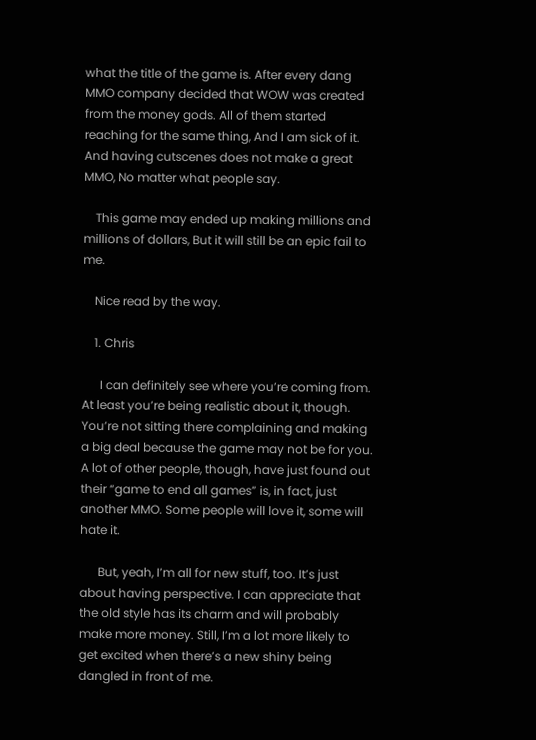what the title of the game is. After every dang MMO company decided that WOW was created from the money gods. All of them started reaching for the same thing, And I am sick of it. And having cutscenes does not make a great MMO, No matter what people say.

    This game may ended up making millions and millions of dollars, But it will still be an epic fail to me.

    Nice read by the way.

    1. Chris

      I can definitely see where you’re coming from. At least you’re being realistic about it, though. You’re not sitting there complaining and making a big deal because the game may not be for you. A lot of other people, though, have just found out their “game to end all games” is, in fact, just another MMO. Some people will love it, some will hate it.

      But, yeah, I’m all for new stuff, too. It’s just about having perspective. I can appreciate that the old style has its charm and will probably make more money. Still, I’m a lot more likely to get excited when there’s a new shiny being dangled in front of me.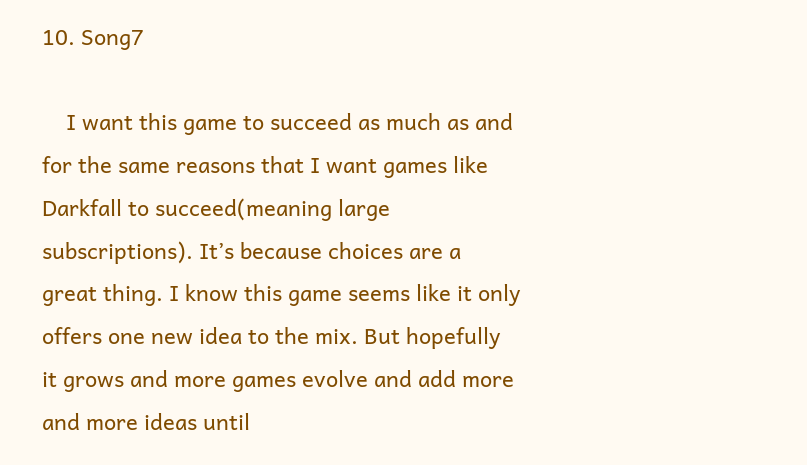10. Song7

    I want this game to succeed as much as and for the same reasons that I want games like Darkfall to succeed(meaning large subscriptions). It’s because choices are a great thing. I know this game seems like it only offers one new idea to the mix. But hopefully it grows and more games evolve and add more and more ideas until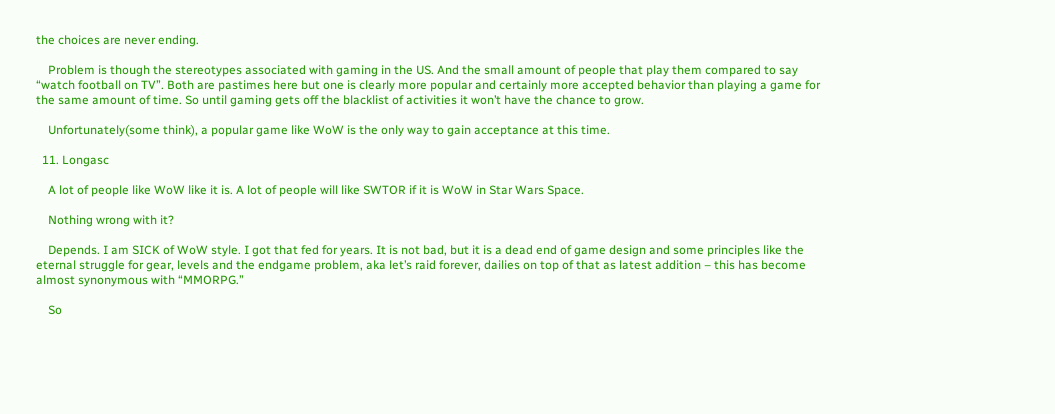the choices are never ending.

    Problem is though the stereotypes associated with gaming in the US. And the small amount of people that play them compared to say “watch football on TV”. Both are pastimes here but one is clearly more popular and certainly more accepted behavior than playing a game for the same amount of time. So until gaming gets off the blacklist of activities it won’t have the chance to grow.

    Unfortunately(some think), a popular game like WoW is the only way to gain acceptance at this time.

  11. Longasc

    A lot of people like WoW like it is. A lot of people will like SWTOR if it is WoW in Star Wars Space.

    Nothing wrong with it?

    Depends. I am SICK of WoW style. I got that fed for years. It is not bad, but it is a dead end of game design and some principles like the eternal struggle for gear, levels and the endgame problem, aka let’s raid forever, dailies on top of that as latest addition – this has become almost synonymous with “MMORPG.”

    So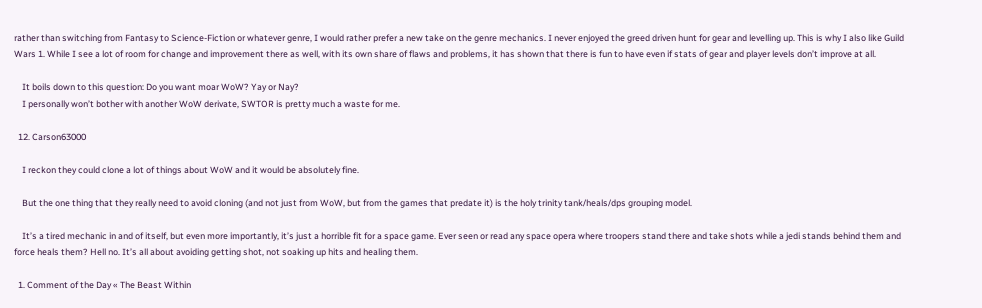rather than switching from Fantasy to Science-Fiction or whatever genre, I would rather prefer a new take on the genre mechanics. I never enjoyed the greed driven hunt for gear and levelling up. This is why I also like Guild Wars 1. While I see a lot of room for change and improvement there as well, with its own share of flaws and problems, it has shown that there is fun to have even if stats of gear and player levels don’t improve at all.

    It boils down to this question: Do you want moar WoW? Yay or Nay?
    I personally won’t bother with another WoW derivate, SWTOR is pretty much a waste for me.

  12. Carson63000

    I reckon they could clone a lot of things about WoW and it would be absolutely fine.

    But the one thing that they really need to avoid cloning (and not just from WoW, but from the games that predate it) is the holy trinity tank/heals/dps grouping model.

    It’s a tired mechanic in and of itself, but even more importantly, it’s just a horrible fit for a space game. Ever seen or read any space opera where troopers stand there and take shots while a jedi stands behind them and force heals them? Hell no. It’s all about avoiding getting shot, not soaking up hits and healing them.

  1. Comment of the Day « The Beast Within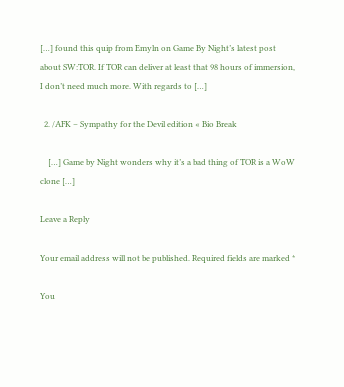[…] found this quip from Emyln on Game By Night’s latest post about SW:TOR. If TOR can deliver at least that 98 hours of immersion, I don’t need much more. With regards to […]

  2. /AFK – Sympathy for the Devil edition « Bio Break

    […] Game by Night wonders why it’s a bad thing of TOR is a WoW clone […]

Leave a Reply

Your email address will not be published. Required fields are marked *

You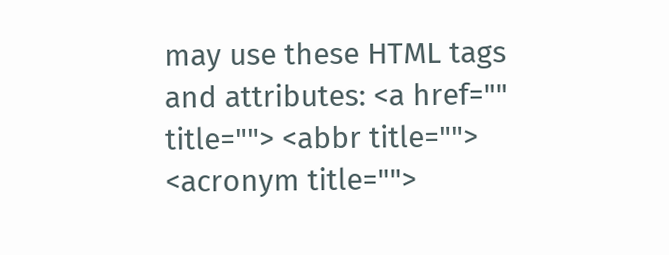may use these HTML tags and attributes: <a href="" title=""> <abbr title=""> <acronym title="">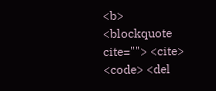<b> <blockquote cite=""> <cite> <code> <del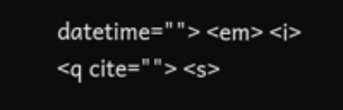datetime=""> <em> <i> <q cite=""> <s>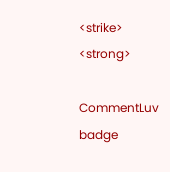<strike> <strong>

CommentLuv badge